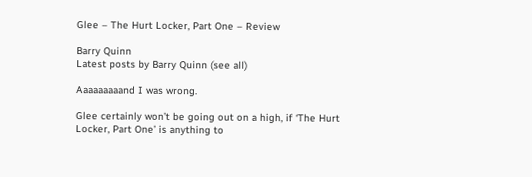Glee – The Hurt Locker, Part One – Review

Barry Quinn
Latest posts by Barry Quinn (see all)

Aaaaaaaaand I was wrong.

Glee certainly won’t be going out on a high, if ‘The Hurt Locker, Part One’ is anything to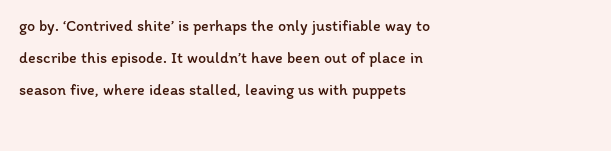go by. ‘Contrived shite’ is perhaps the only justifiable way to describe this episode. It wouldn’t have been out of place in season five, where ideas stalled, leaving us with puppets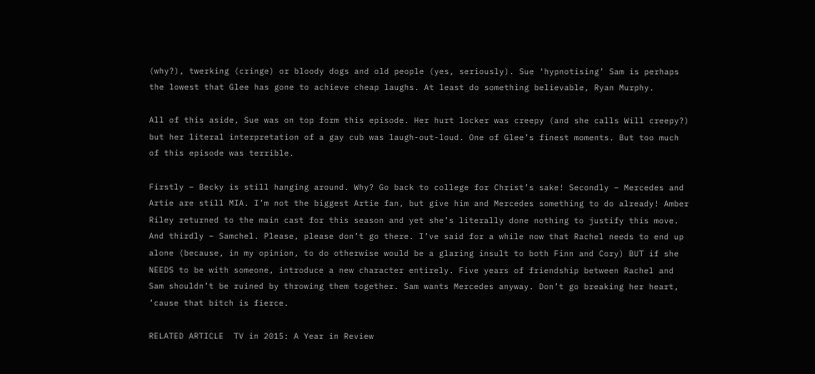(why?), twerking (cringe) or bloody dogs and old people (yes, seriously). Sue ‘hypnotising’ Sam is perhaps the lowest that Glee has gone to achieve cheap laughs. At least do something believable, Ryan Murphy.

All of this aside, Sue was on top form this episode. Her hurt locker was creepy (and she calls Will creepy?) but her literal interpretation of a gay cub was laugh-out-loud. One of Glee’s finest moments. But too much of this episode was terrible.

Firstly – Becky is still hanging around. Why? Go back to college for Christ’s sake! Secondly – Mercedes and Artie are still MIA. I’m not the biggest Artie fan, but give him and Mercedes something to do already! Amber Riley returned to the main cast for this season and yet she’s literally done nothing to justify this move. And thirdly – Samchel. Please, please don’t go there. I’ve said for a while now that Rachel needs to end up alone (because, in my opinion, to do otherwise would be a glaring insult to both Finn and Cory) BUT if she NEEDS to be with someone, introduce a new character entirely. Five years of friendship between Rachel and Sam shouldn’t be ruined by throwing them together. Sam wants Mercedes anyway. Don’t go breaking her heart, ’cause that bitch is fierce.

RELATED ARTICLE  TV in 2015: A Year in Review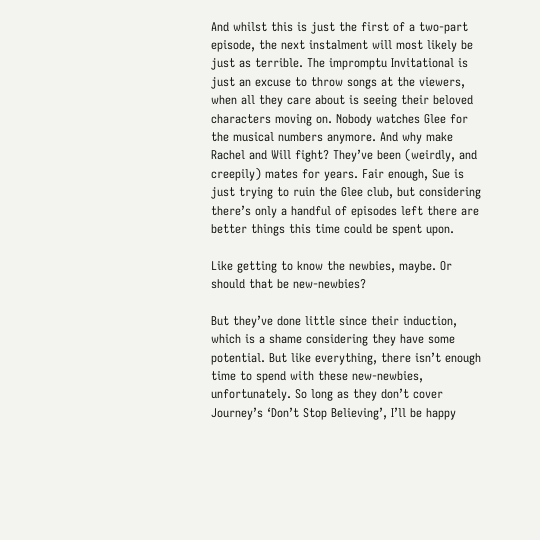And whilst this is just the first of a two-part episode, the next instalment will most likely be just as terrible. The impromptu Invitational is just an excuse to throw songs at the viewers, when all they care about is seeing their beloved characters moving on. Nobody watches Glee for the musical numbers anymore. And why make Rachel and Will fight? They’ve been (weirdly, and creepily) mates for years. Fair enough, Sue is just trying to ruin the Glee club, but considering there’s only a handful of episodes left there are better things this time could be spent upon.

Like getting to know the newbies, maybe. Or should that be new-newbies?

But they’ve done little since their induction, which is a shame considering they have some potential. But like everything, there isn’t enough time to spend with these new-newbies, unfortunately. So long as they don’t cover Journey’s ‘Don’t Stop Believing’, I’ll be happy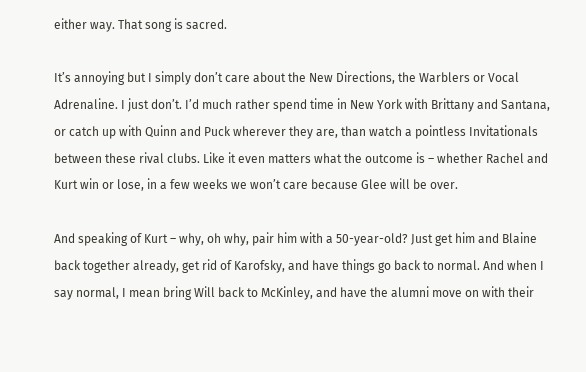either way. That song is sacred.

It’s annoying but I simply don’t care about the New Directions, the Warblers or Vocal Adrenaline. I just don’t. I’d much rather spend time in New York with Brittany and Santana, or catch up with Quinn and Puck wherever they are, than watch a pointless Invitationals between these rival clubs. Like it even matters what the outcome is – whether Rachel and Kurt win or lose, in a few weeks we won’t care because Glee will be over.

And speaking of Kurt – why, oh why, pair him with a 50-year-old? Just get him and Blaine back together already, get rid of Karofsky, and have things go back to normal. And when I say normal, I mean bring Will back to McKinley, and have the alumni move on with their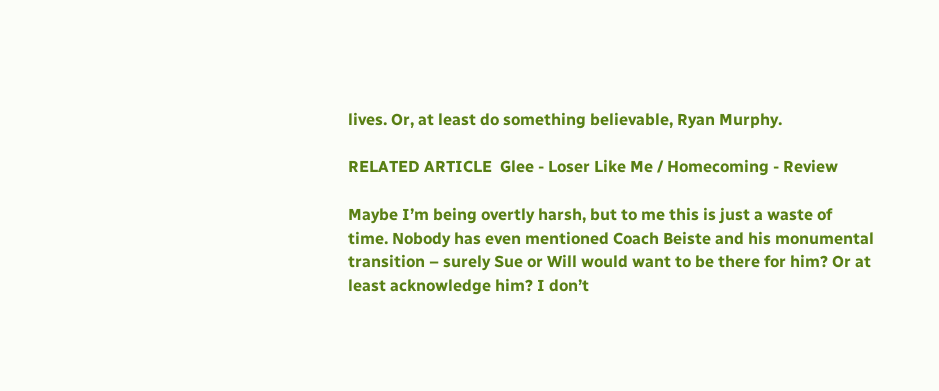lives. Or, at least do something believable, Ryan Murphy.

RELATED ARTICLE  Glee - Loser Like Me / Homecoming - Review

Maybe I’m being overtly harsh, but to me this is just a waste of time. Nobody has even mentioned Coach Beiste and his monumental transition – surely Sue or Will would want to be there for him? Or at least acknowledge him? I don’t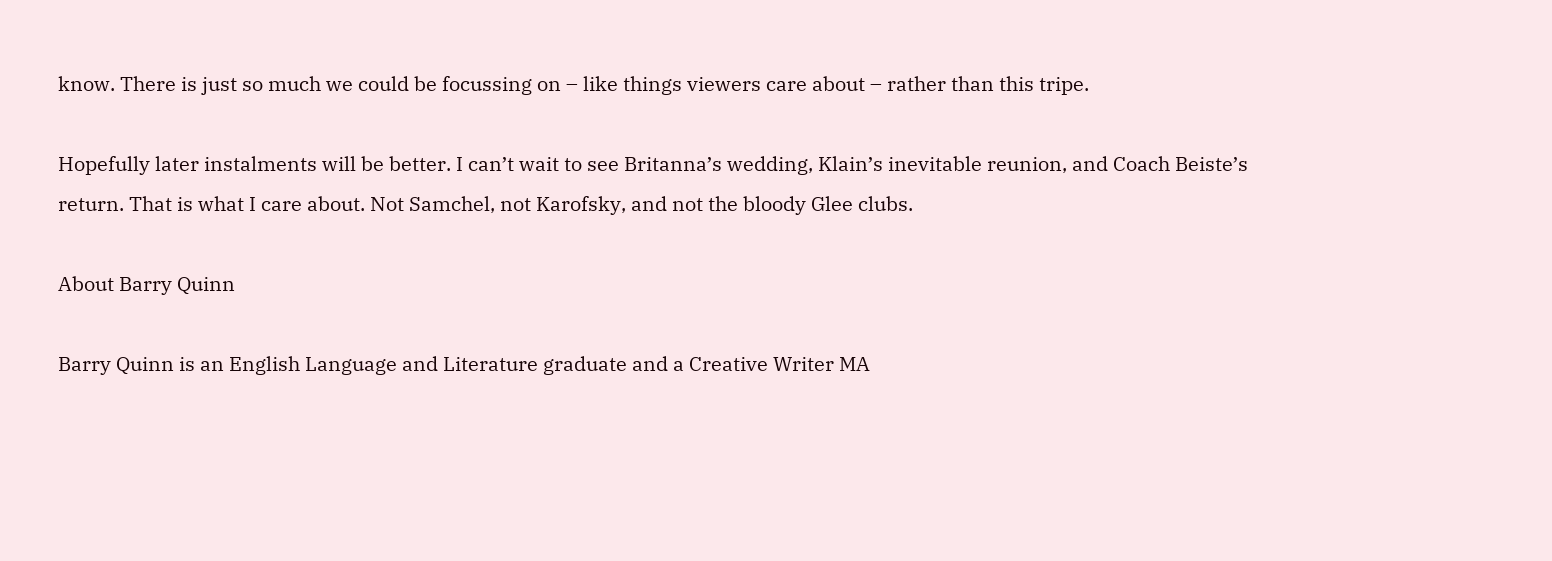know. There is just so much we could be focussing on – like things viewers care about – rather than this tripe.

Hopefully later instalments will be better. I can’t wait to see Britanna’s wedding, Klain’s inevitable reunion, and Coach Beiste’s return. That is what I care about. Not Samchel, not Karofsky, and not the bloody Glee clubs.

About Barry Quinn

Barry Quinn is an English Language and Literature graduate and a Creative Writer MA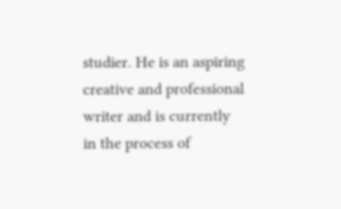studier. He is an aspiring creative and professional writer and is currently in the process of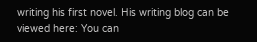writing his first novel. His writing blog can be viewed here: You can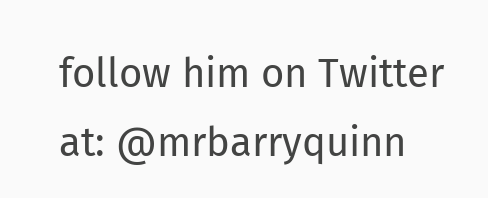follow him on Twitter at: @mrbarryquinn